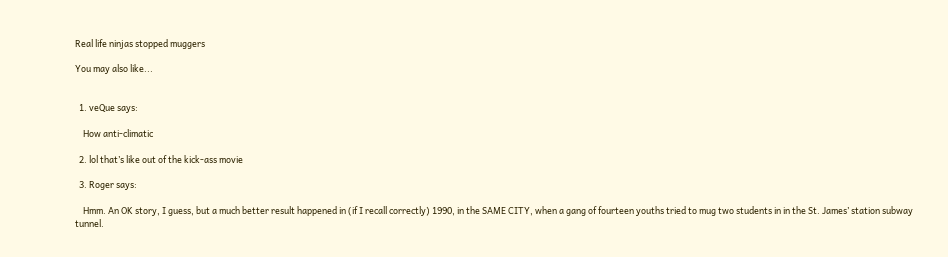Real life ninjas stopped muggers

You may also like...


  1. veQue says:

    How anti-climatic

  2. lol that’s like out of the kick-ass movie

  3. Roger says:

    Hmm. An OK story, I guess, but a much better result happened in (if I recall correctly) 1990, in the SAME CITY, when a gang of fourteen youths tried to mug two students in in the St. James’ station subway tunnel.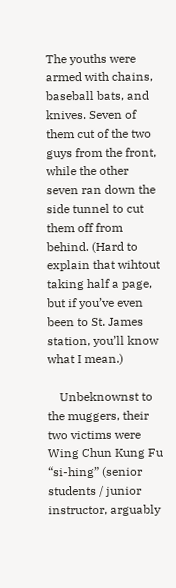The youths were armed with chains, baseball bats, and knives. Seven of them cut of the two guys from the front, while the other seven ran down the side tunnel to cut them off from behind. (Hard to explain that wihtout taking half a page, but if you’ve even been to St. James station, you’ll know what I mean.)

    Unbeknownst to the muggers, their two victims were Wing Chun Kung Fu “si-hing” (senior students / junior instructor, arguably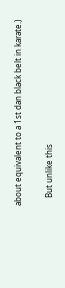about equivalent to a 1st dan black belt in karate.)

    But unlike this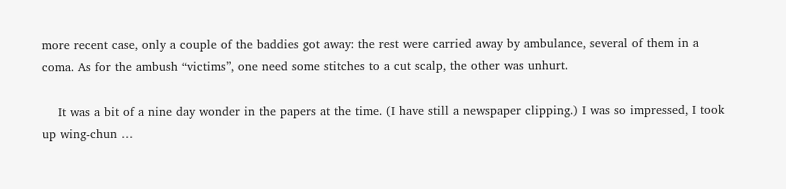more recent case, only a couple of the baddies got away: the rest were carried away by ambulance, several of them in a coma. As for the ambush “victims”, one need some stitches to a cut scalp, the other was unhurt.

    It was a bit of a nine day wonder in the papers at the time. (I have still a newspaper clipping.) I was so impressed, I took up wing-chun …